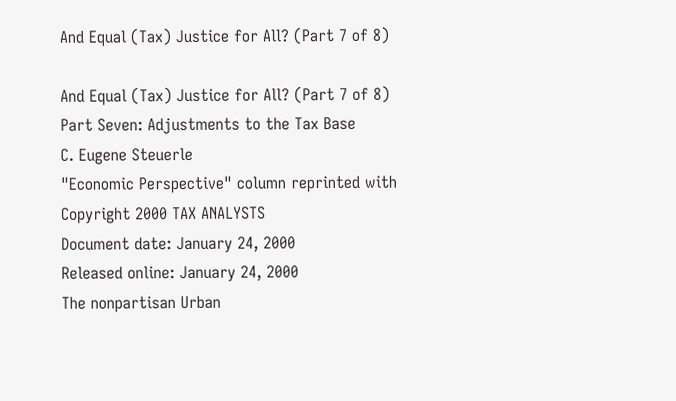And Equal (Tax) Justice for All? (Part 7 of 8)

And Equal (Tax) Justice for All? (Part 7 of 8)
Part Seven: Adjustments to the Tax Base
C. Eugene Steuerle
"Economic Perspective" column reprinted with
Copyright 2000 TAX ANALYSTS
Document date: January 24, 2000
Released online: January 24, 2000
The nonpartisan Urban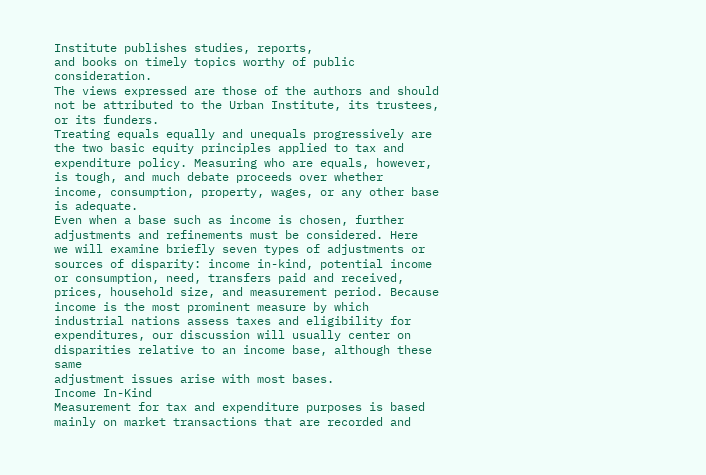Institute publishes studies, reports,
and books on timely topics worthy of public consideration.
The views expressed are those of the authors and should not be attributed to the Urban Institute, its trustees,
or its funders.
Treating equals equally and unequals progressively are the two basic equity principles applied to tax and
expenditure policy. Measuring who are equals, however, is tough, and much debate proceeds over whether
income, consumption, property, wages, or any other base is adequate.
Even when a base such as income is chosen, further adjustments and refinements must be considered. Here
we will examine briefly seven types of adjustments or sources of disparity: income in-kind, potential income
or consumption, need, transfers paid and received, prices, household size, and measurement period. Because
income is the most prominent measure by which industrial nations assess taxes and eligibility for
expenditures, our discussion will usually center on disparities relative to an income base, although these same
adjustment issues arise with most bases.
Income In-Kind
Measurement for tax and expenditure purposes is based mainly on market transactions that are recorded and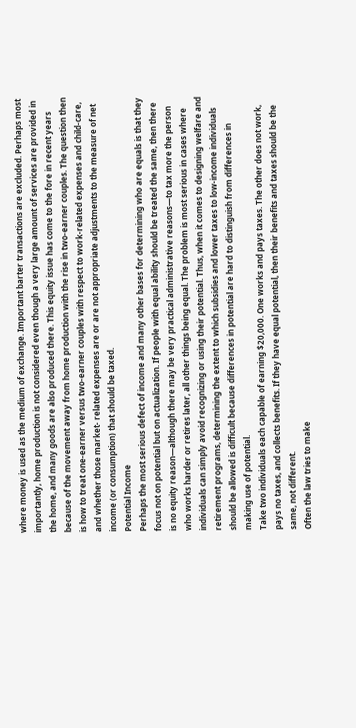where money is used as the medium of exchange. Important barter transactions are excluded. Perhaps most
importantly, home production is not considered even though a very large amount of services are provided in
the home, and many goods are also produced there. This equity issue has come to the fore in recent years
because of the movement away from home production with the rise in two-earner couples. The question then
is how to treat one-earner versus two-earner couples with respect to work-related expenses and child-care,
and whether those market- related expenses are or are not appropriate adjustments to the measure of net
income (or consumption) that should be taxed.
Potential Income
Perhaps the most serious defect of income and many other bases for determining who are equals is that they
focus not on potential but on actualization. If people with equal ability should be treated the same, then there
is no equity reason—although there may be very practical administrative reasons—to tax more the person
who works harder or retires later, all other things being equal. The problem is most serious in cases where
individuals can simply avoid recognizing or using their potential. Thus, when it comes to designing welfare and
retirement programs, determining the extent to which subsidies and lower taxes to low-income individuals
should be allowed is difficult because differences in potential are hard to distinguish from differences in
making use of potential.
Take two individuals each capable of earning $20,000. One works and pays taxes. The other does not work,
pays no taxes, and collects benefits. If they have equal potential, then their benefits and taxes should be the
same, not different.
Often the law tries to make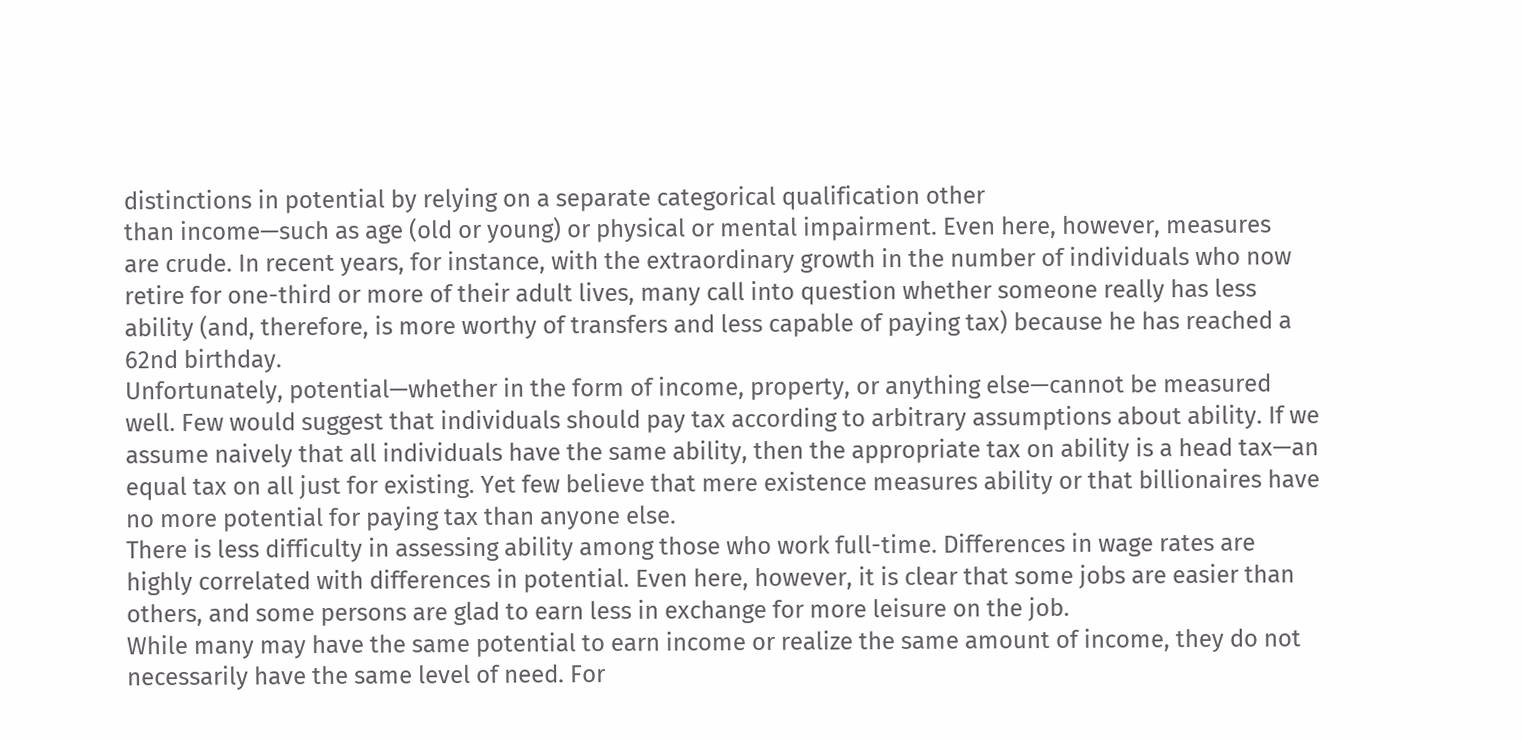distinctions in potential by relying on a separate categorical qualification other
than income—such as age (old or young) or physical or mental impairment. Even here, however, measures
are crude. In recent years, for instance, with the extraordinary growth in the number of individuals who now
retire for one-third or more of their adult lives, many call into question whether someone really has less
ability (and, therefore, is more worthy of transfers and less capable of paying tax) because he has reached a
62nd birthday.
Unfortunately, potential—whether in the form of income, property, or anything else—cannot be measured
well. Few would suggest that individuals should pay tax according to arbitrary assumptions about ability. If we
assume naively that all individuals have the same ability, then the appropriate tax on ability is a head tax—an
equal tax on all just for existing. Yet few believe that mere existence measures ability or that billionaires have
no more potential for paying tax than anyone else.
There is less difficulty in assessing ability among those who work full-time. Differences in wage rates are
highly correlated with differences in potential. Even here, however, it is clear that some jobs are easier than
others, and some persons are glad to earn less in exchange for more leisure on the job.
While many may have the same potential to earn income or realize the same amount of income, they do not
necessarily have the same level of need. For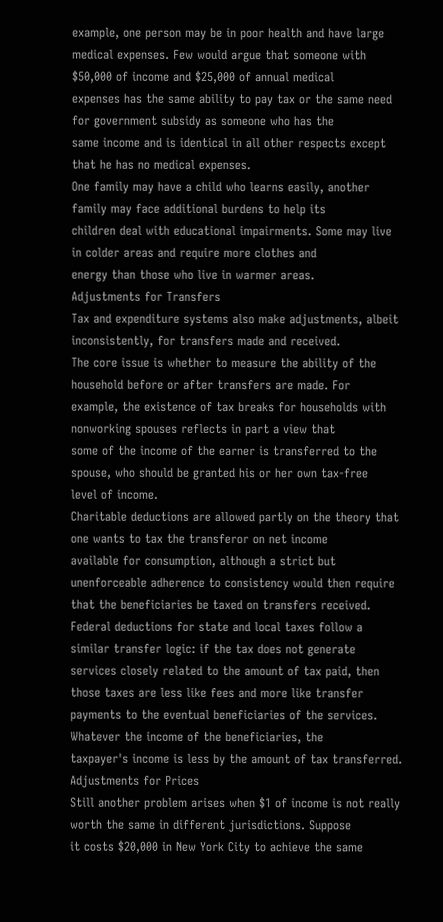example, one person may be in poor health and have large
medical expenses. Few would argue that someone with $50,000 of income and $25,000 of annual medical
expenses has the same ability to pay tax or the same need for government subsidy as someone who has the
same income and is identical in all other respects except that he has no medical expenses.
One family may have a child who learns easily, another family may face additional burdens to help its
children deal with educational impairments. Some may live in colder areas and require more clothes and
energy than those who live in warmer areas.
Adjustments for Transfers
Tax and expenditure systems also make adjustments, albeit inconsistently, for transfers made and received.
The core issue is whether to measure the ability of the household before or after transfers are made. For
example, the existence of tax breaks for households with nonworking spouses reflects in part a view that
some of the income of the earner is transferred to the spouse, who should be granted his or her own tax-free
level of income.
Charitable deductions are allowed partly on the theory that one wants to tax the transferor on net income
available for consumption, although a strict but unenforceable adherence to consistency would then require
that the beneficiaries be taxed on transfers received.
Federal deductions for state and local taxes follow a similar transfer logic: if the tax does not generate
services closely related to the amount of tax paid, then those taxes are less like fees and more like transfer
payments to the eventual beneficiaries of the services. Whatever the income of the beneficiaries, the
taxpayer's income is less by the amount of tax transferred.
Adjustments for Prices
Still another problem arises when $1 of income is not really worth the same in different jurisdictions. Suppose
it costs $20,000 in New York City to achieve the same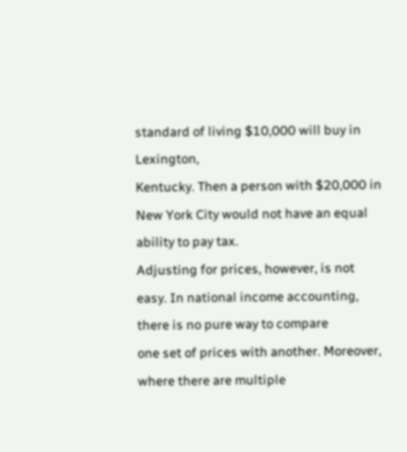standard of living $10,000 will buy in Lexington,
Kentucky. Then a person with $20,000 in New York City would not have an equal ability to pay tax.
Adjusting for prices, however, is not easy. In national income accounting, there is no pure way to compare
one set of prices with another. Moreover, where there are multiple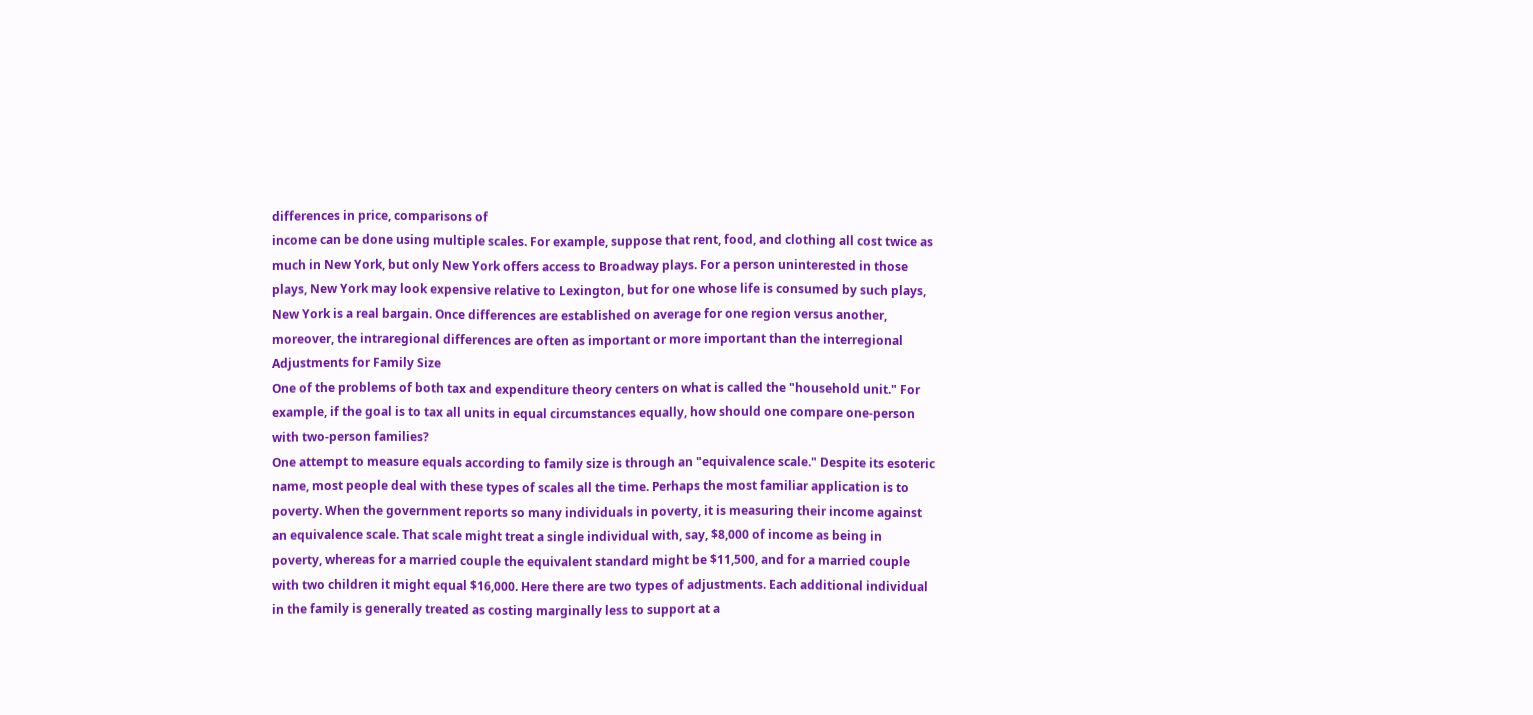differences in price, comparisons of
income can be done using multiple scales. For example, suppose that rent, food, and clothing all cost twice as
much in New York, but only New York offers access to Broadway plays. For a person uninterested in those
plays, New York may look expensive relative to Lexington, but for one whose life is consumed by such plays,
New York is a real bargain. Once differences are established on average for one region versus another,
moreover, the intraregional differences are often as important or more important than the interregional
Adjustments for Family Size
One of the problems of both tax and expenditure theory centers on what is called the "household unit." For
example, if the goal is to tax all units in equal circumstances equally, how should one compare one-person
with two-person families?
One attempt to measure equals according to family size is through an "equivalence scale." Despite its esoteric
name, most people deal with these types of scales all the time. Perhaps the most familiar application is to
poverty. When the government reports so many individuals in poverty, it is measuring their income against
an equivalence scale. That scale might treat a single individual with, say, $8,000 of income as being in
poverty, whereas for a married couple the equivalent standard might be $11,500, and for a married couple
with two children it might equal $16,000. Here there are two types of adjustments. Each additional individual
in the family is generally treated as costing marginally less to support at a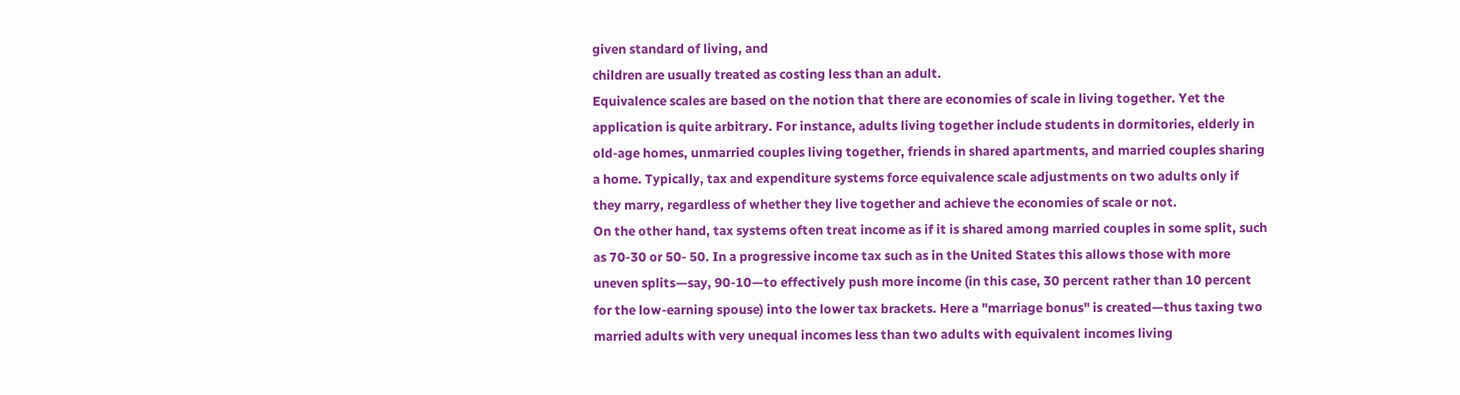given standard of living, and
children are usually treated as costing less than an adult.
Equivalence scales are based on the notion that there are economies of scale in living together. Yet the
application is quite arbitrary. For instance, adults living together include students in dormitories, elderly in
old-age homes, unmarried couples living together, friends in shared apartments, and married couples sharing
a home. Typically, tax and expenditure systems force equivalence scale adjustments on two adults only if
they marry, regardless of whether they live together and achieve the economies of scale or not.
On the other hand, tax systems often treat income as if it is shared among married couples in some split, such
as 70-30 or 50- 50. In a progressive income tax such as in the United States this allows those with more
uneven splits—say, 90-10—to effectively push more income (in this case, 30 percent rather than 10 percent
for the low-earning spouse) into the lower tax brackets. Here a "marriage bonus" is created—thus taxing two
married adults with very unequal incomes less than two adults with equivalent incomes living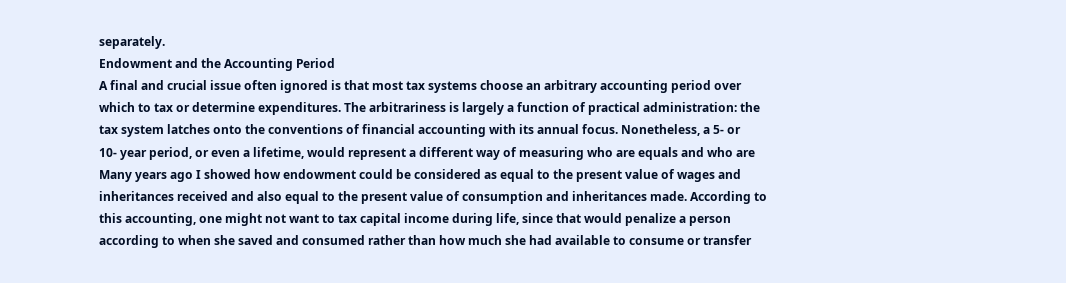separately.
Endowment and the Accounting Period
A final and crucial issue often ignored is that most tax systems choose an arbitrary accounting period over
which to tax or determine expenditures. The arbitrariness is largely a function of practical administration: the
tax system latches onto the conventions of financial accounting with its annual focus. Nonetheless, a 5- or
10- year period, or even a lifetime, would represent a different way of measuring who are equals and who are
Many years ago I showed how endowment could be considered as equal to the present value of wages and
inheritances received and also equal to the present value of consumption and inheritances made. According to
this accounting, one might not want to tax capital income during life, since that would penalize a person
according to when she saved and consumed rather than how much she had available to consume or transfer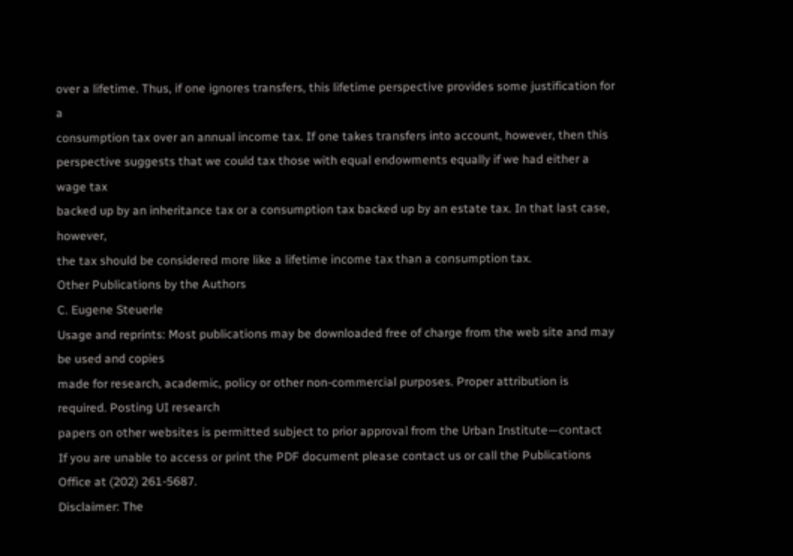over a lifetime. Thus, if one ignores transfers, this lifetime perspective provides some justification for a
consumption tax over an annual income tax. If one takes transfers into account, however, then this
perspective suggests that we could tax those with equal endowments equally if we had either a wage tax
backed up by an inheritance tax or a consumption tax backed up by an estate tax. In that last case, however,
the tax should be considered more like a lifetime income tax than a consumption tax.
Other Publications by the Authors
C. Eugene Steuerle
Usage and reprints: Most publications may be downloaded free of charge from the web site and may be used and copies
made for research, academic, policy or other non-commercial purposes. Proper attribution is required. Posting UI research
papers on other websites is permitted subject to prior approval from the Urban Institute—contact
If you are unable to access or print the PDF document please contact us or call the Publications Office at (202) 261-5687.
Disclaimer: The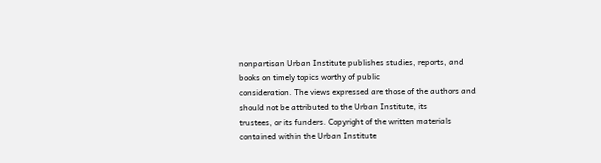nonpartisan Urban Institute publishes studies, reports, and books on timely topics worthy of public
consideration. The views expressed are those of the authors and should not be attributed to the Urban Institute, its
trustees, or its funders. Copyright of the written materials contained within the Urban Institute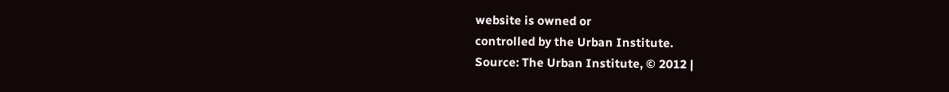website is owned or
controlled by the Urban Institute.
Source: The Urban Institute, © 2012 |